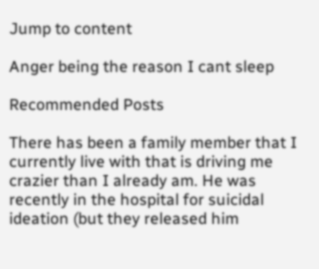Jump to content

Anger being the reason I cant sleep

Recommended Posts

There has been a family member that I currently live with that is driving me crazier than I already am. He was recently in the hospital for suicidal ideation (but they released him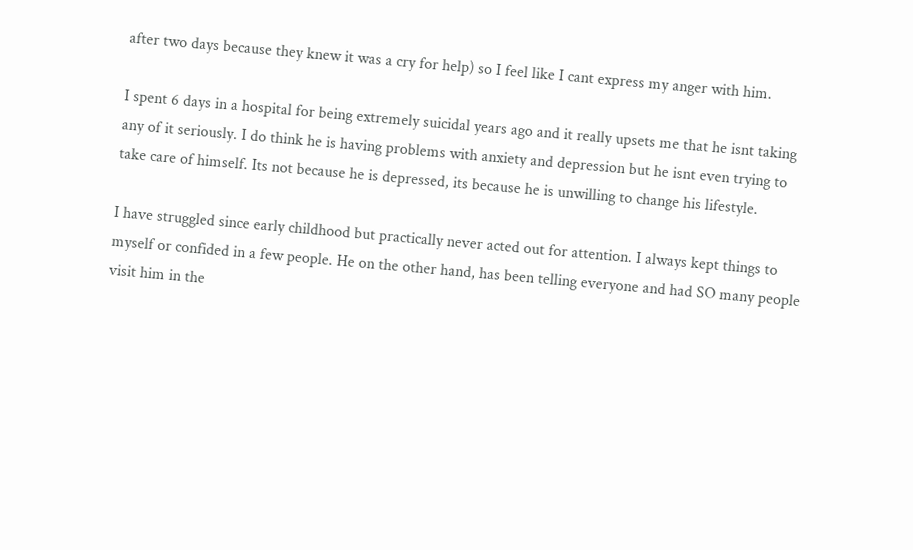after two days because they knew it was a cry for help) so I feel like I cant express my anger with him.

I spent 6 days in a hospital for being extremely suicidal years ago and it really upsets me that he isnt taking any of it seriously. I do think he is having problems with anxiety and depression but he isnt even trying to take care of himself. Its not because he is depressed, its because he is unwilling to change his lifestyle.

I have struggled since early childhood but practically never acted out for attention. I always kept things to myself or confided in a few people. He on the other hand, has been telling everyone and had SO many people visit him in the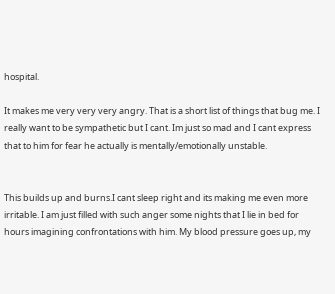hospital.

It makes me very very very angry. That is a short list of things that bug me. I really want to be sympathetic but I cant. Im just so mad and I cant express that to him for fear he actually is mentally/emotionally unstable.


This builds up and burns.I cant sleep right and its making me even more irritable. I am just filled with such anger some nights that I lie in bed for hours imagining confrontations with him. My blood pressure goes up, my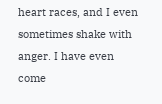heart races, and I even sometimes shake with anger. I have even come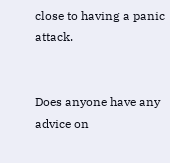close to having a panic attack.


Does anyone have any advice on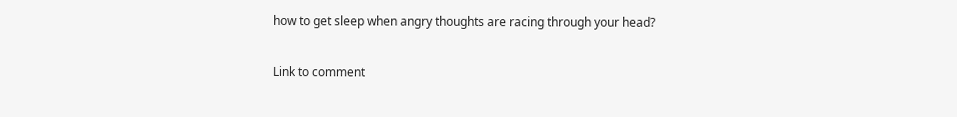how to get sleep when angry thoughts are racing through your head?

Link to comment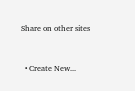Share on other sites


  • Create New...